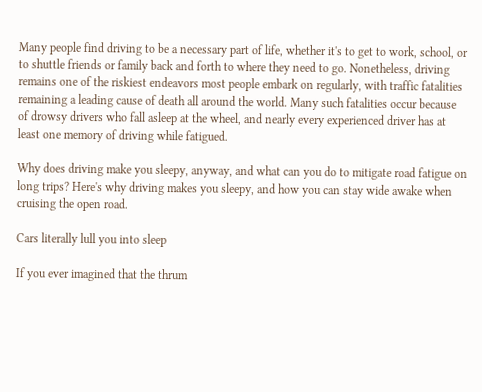Many people find driving to be a necessary part of life, whether it's to get to work, school, or to shuttle friends or family back and forth to where they need to go. Nonetheless, driving remains one of the riskiest endeavors most people embark on regularly, with traffic fatalities remaining a leading cause of death all around the world. Many such fatalities occur because of drowsy drivers who fall asleep at the wheel, and nearly every experienced driver has at least one memory of driving while fatigued.

Why does driving make you sleepy, anyway, and what can you do to mitigate road fatigue on long trips? Here's why driving makes you sleepy, and how you can stay wide awake when cruising the open road.

Cars literally lull you into sleep

If you ever imagined that the thrum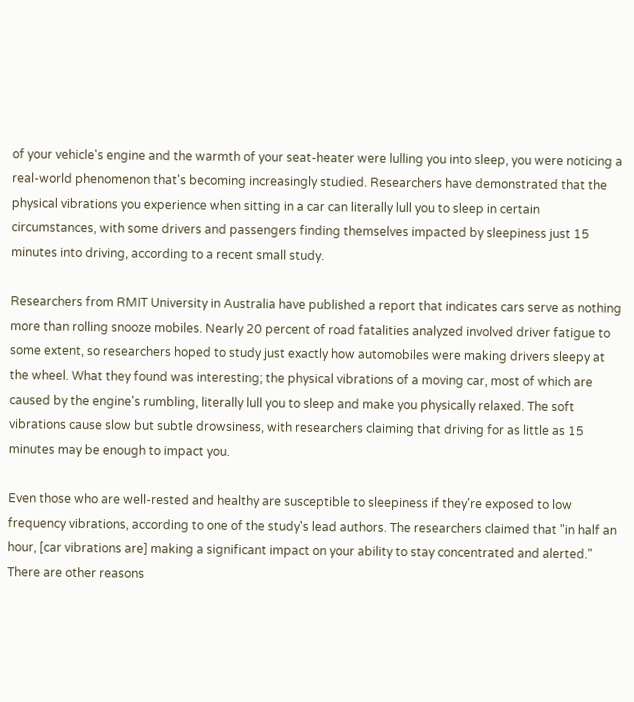of your vehicle's engine and the warmth of your seat-heater were lulling you into sleep, you were noticing a real-world phenomenon that's becoming increasingly studied. Researchers have demonstrated that the physical vibrations you experience when sitting in a car can literally lull you to sleep in certain circumstances, with some drivers and passengers finding themselves impacted by sleepiness just 15 minutes into driving, according to a recent small study.

Researchers from RMIT University in Australia have published a report that indicates cars serve as nothing more than rolling snooze mobiles. Nearly 20 percent of road fatalities analyzed involved driver fatigue to some extent, so researchers hoped to study just exactly how automobiles were making drivers sleepy at the wheel. What they found was interesting; the physical vibrations of a moving car, most of which are caused by the engine's rumbling, literally lull you to sleep and make you physically relaxed. The soft vibrations cause slow but subtle drowsiness, with researchers claiming that driving for as little as 15 minutes may be enough to impact you.

Even those who are well-rested and healthy are susceptible to sleepiness if they're exposed to low frequency vibrations, according to one of the study's lead authors. The researchers claimed that "in half an hour, [car vibrations are] making a significant impact on your ability to stay concentrated and alerted." There are other reasons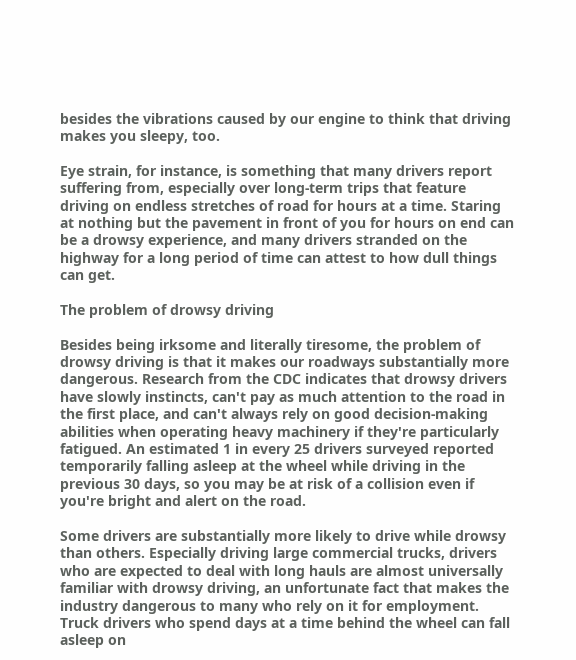besides the vibrations caused by our engine to think that driving makes you sleepy, too.

Eye strain, for instance, is something that many drivers report suffering from, especially over long-term trips that feature driving on endless stretches of road for hours at a time. Staring at nothing but the pavement in front of you for hours on end can be a drowsy experience, and many drivers stranded on the highway for a long period of time can attest to how dull things can get.

The problem of drowsy driving

Besides being irksome and literally tiresome, the problem of drowsy driving is that it makes our roadways substantially more dangerous. Research from the CDC indicates that drowsy drivers have slowly instincts, can't pay as much attention to the road in the first place, and can't always rely on good decision-making abilities when operating heavy machinery if they're particularly fatigued. An estimated 1 in every 25 drivers surveyed reported temporarily falling asleep at the wheel while driving in the previous 30 days, so you may be at risk of a collision even if you're bright and alert on the road.

Some drivers are substantially more likely to drive while drowsy than others. Especially driving large commercial trucks, drivers who are expected to deal with long hauls are almost universally familiar with drowsy driving, an unfortunate fact that makes the industry dangerous to many who rely on it for employment. Truck drivers who spend days at a time behind the wheel can fall asleep on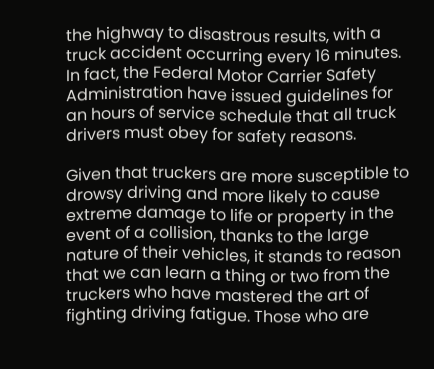the highway to disastrous results, with a truck accident occurring every 16 minutes. In fact, the Federal Motor Carrier Safety Administration have issued guidelines for an hours of service schedule that all truck drivers must obey for safety reasons.

Given that truckers are more susceptible to drowsy driving and more likely to cause extreme damage to life or property in the event of a collision, thanks to the large nature of their vehicles, it stands to reason that we can learn a thing or two from the truckers who have mastered the art of fighting driving fatigue. Those who are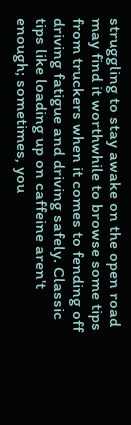struggling to stay awake on the open road may find it worthwhile to browse some tips from truckers when it comes to fending off driving fatigue and driving safely. Classic tips like loading up on caffeine aren't enough; sometimes, you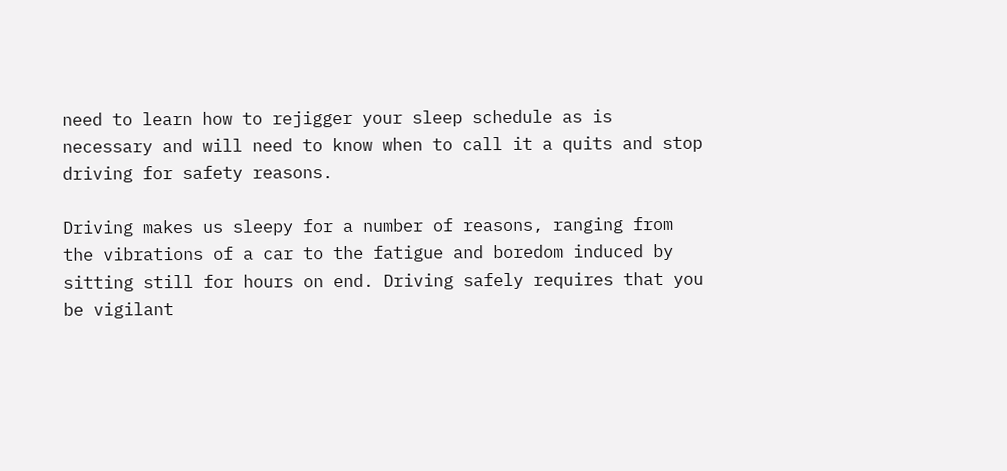need to learn how to rejigger your sleep schedule as is necessary and will need to know when to call it a quits and stop driving for safety reasons.

Driving makes us sleepy for a number of reasons, ranging from the vibrations of a car to the fatigue and boredom induced by sitting still for hours on end. Driving safely requires that you be vigilant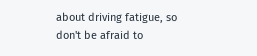about driving fatigue, so don't be afraid to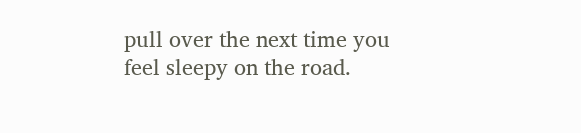pull over the next time you feel sleepy on the road.